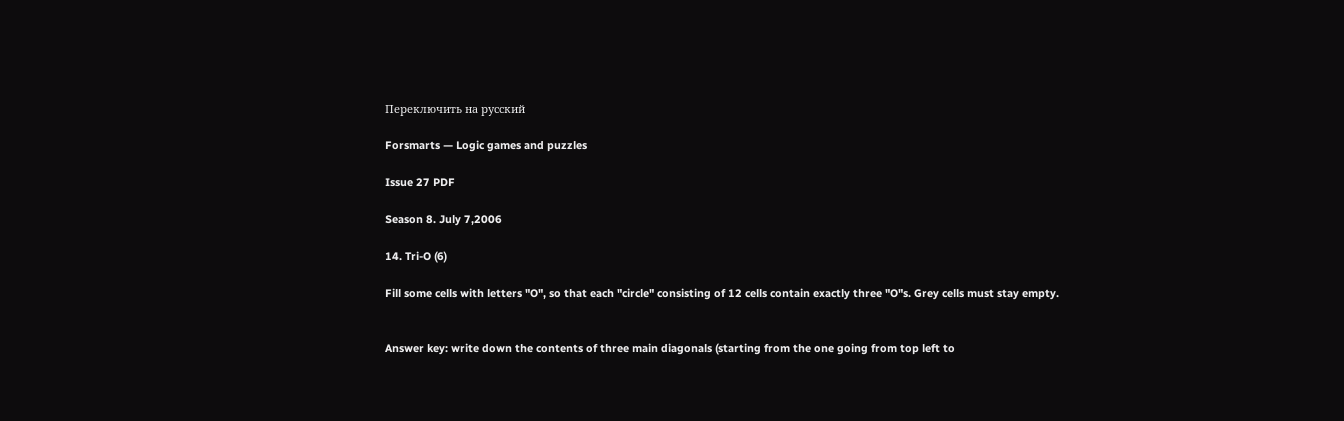Переключить на русский

Forsmarts — Logic games and puzzles

Issue 27 PDF

Season 8. July 7,2006

14. Tri-O (6)

Fill some cells with letters "O", so that each "circle" consisting of 12 cells contain exactly three "O"s. Grey cells must stay empty.


Answer key: write down the contents of three main diagonals (starting from the one going from top left to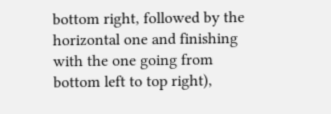bottom right, followed by the horizontal one and finishing with the one going from bottom left to top right),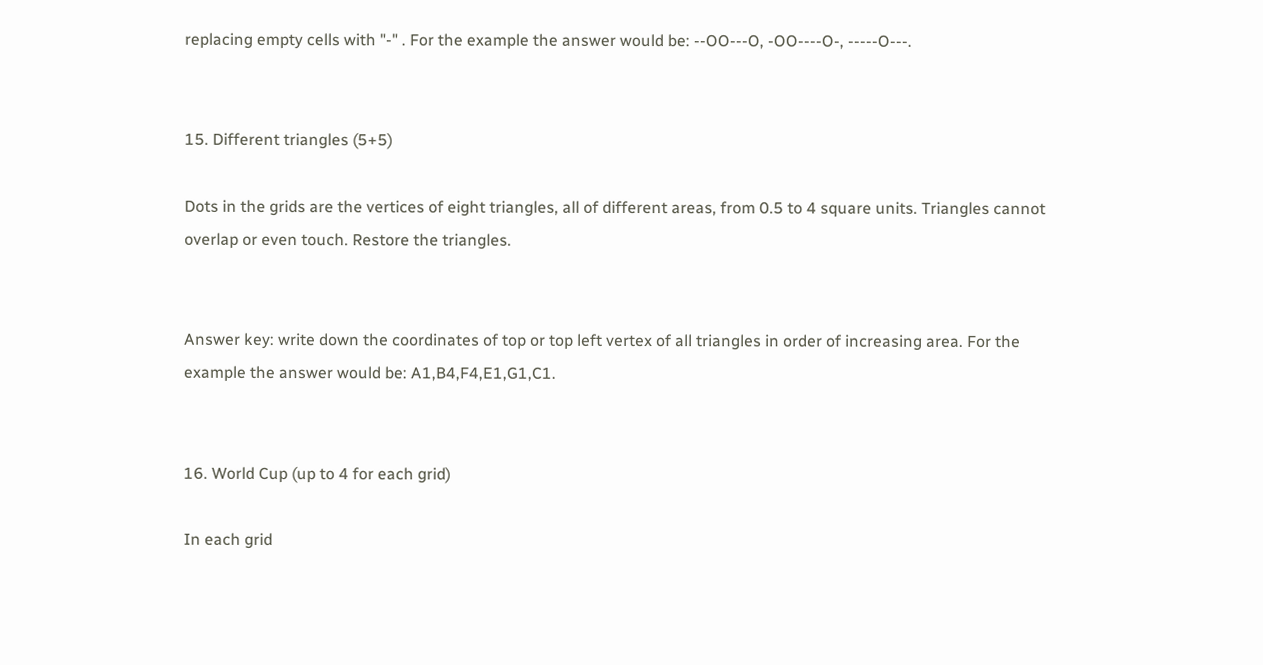replacing empty cells with "-" . For the example the answer would be: --OO---O, -OO----O-, -----O---.


15. Different triangles (5+5)

Dots in the grids are the vertices of eight triangles, all of different areas, from 0.5 to 4 square units. Triangles cannot overlap or even touch. Restore the triangles.


Answer key: write down the coordinates of top or top left vertex of all triangles in order of increasing area. For the example the answer would be: A1,B4,F4,E1,G1,C1.


16. World Cup (up to 4 for each grid)

In each grid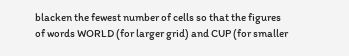blacken the fewest number of cells so that the figures of words WORLD (for larger grid) and CUP (for smaller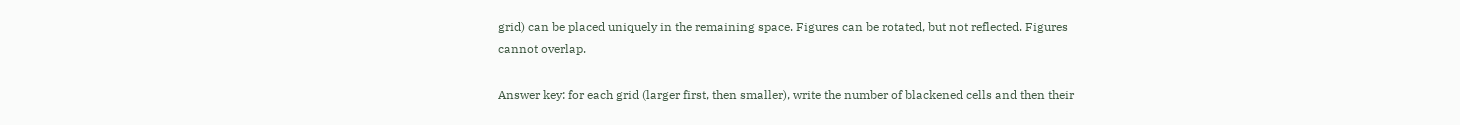grid) can be placed uniquely in the remaining space. Figures can be rotated, but not reflected. Figures cannot overlap.

Answer key: for each grid (larger first, then smaller), write the number of blackened cells and then their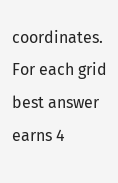coordinates. For each grid best answer earns 4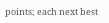points; each next best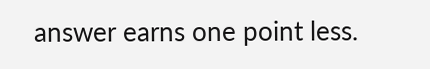answer earns one point less.